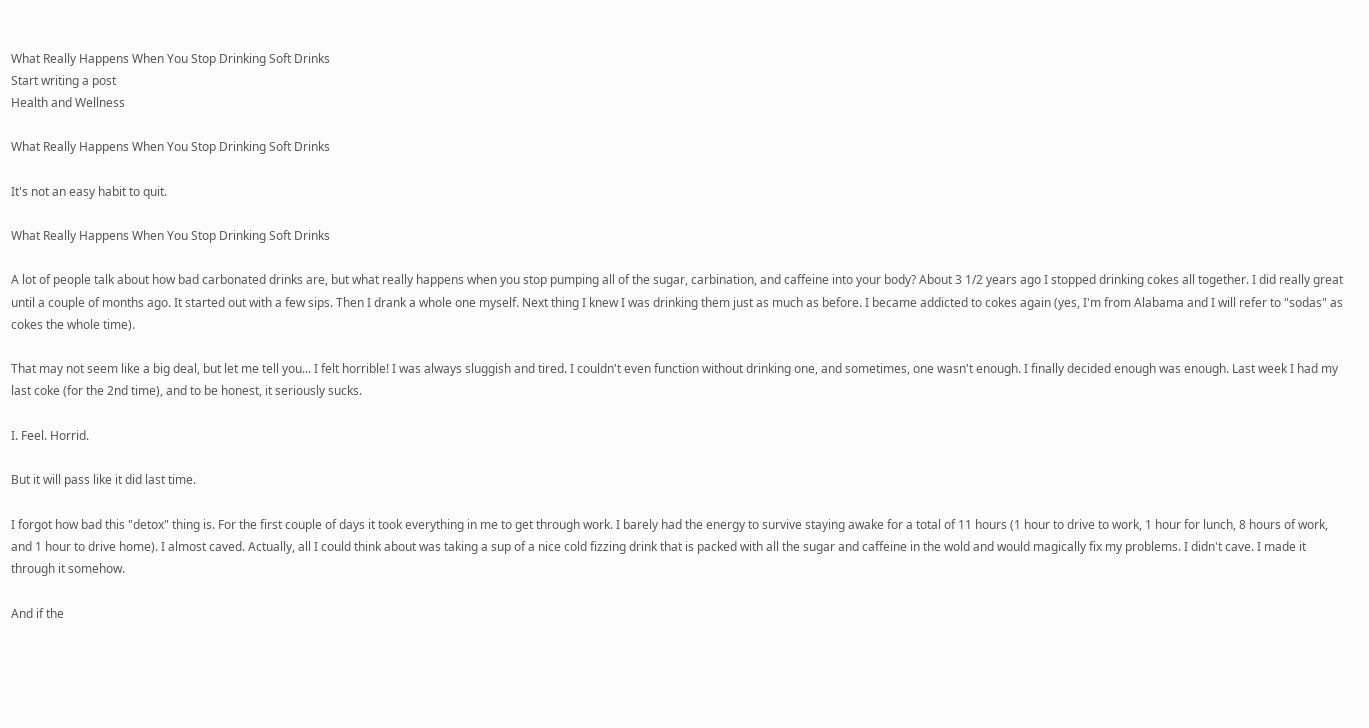What Really Happens When You Stop Drinking Soft Drinks
Start writing a post
Health and Wellness

What Really Happens When You Stop Drinking Soft Drinks

It's not an easy habit to quit.

What Really Happens When You Stop Drinking Soft Drinks

A lot of people talk about how bad carbonated drinks are, but what really happens when you stop pumping all of the sugar, carbination, and caffeine into your body? About 3 1/2 years ago I stopped drinking cokes all together. I did really great until a couple of months ago. It started out with a few sips. Then I drank a whole one myself. Next thing I knew I was drinking them just as much as before. I became addicted to cokes again (yes, I'm from Alabama and I will refer to "sodas" as cokes the whole time).

That may not seem like a big deal, but let me tell you... I felt horrible! I was always sluggish and tired. I couldn't even function without drinking one, and sometimes, one wasn't enough. I finally decided enough was enough. Last week I had my last coke (for the 2nd time), and to be honest, it seriously sucks.

I. Feel. Horrid.

But it will pass like it did last time.

I forgot how bad this "detox" thing is. For the first couple of days it took everything in me to get through work. I barely had the energy to survive staying awake for a total of 11 hours (1 hour to drive to work, 1 hour for lunch, 8 hours of work, and 1 hour to drive home). I almost caved. Actually, all I could think about was taking a sup of a nice cold fizzing drink that is packed with all the sugar and caffeine in the wold and would magically fix my problems. I didn't cave. I made it through it somehow.

And if the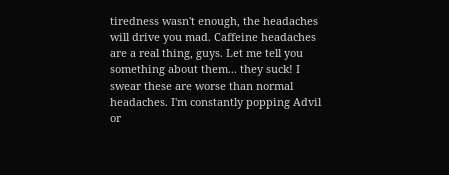tiredness wasn't enough, the headaches will drive you mad. Caffeine headaches are a real thing, guys. Let me tell you something about them... they suck! I swear these are worse than normal headaches. I'm constantly popping Advil or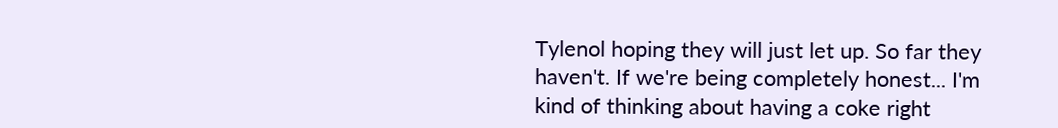Tylenol hoping they will just let up. So far they haven't. If we're being completely honest... I'm kind of thinking about having a coke right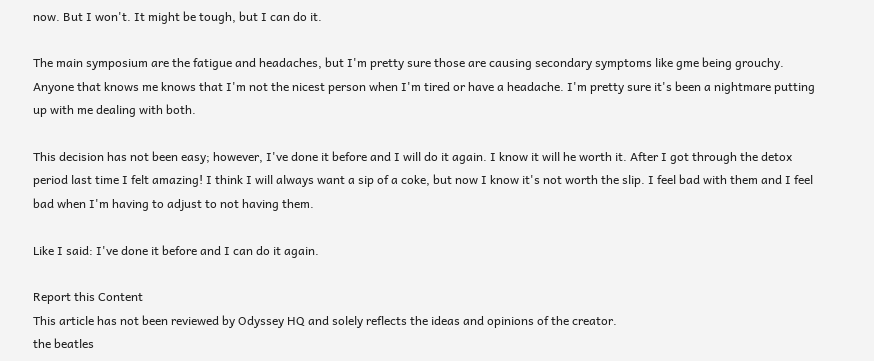now. But I won't. It might be tough, but I can do it.

The main symposium are the fatigue and headaches, but I'm pretty sure those are causing secondary symptoms like gme being grouchy. Anyone that knows me knows that I'm not the nicest person when I'm tired or have a headache. I'm pretty sure it's been a nightmare putting up with me dealing with both.

This decision has not been easy; however, I've done it before and I will do it again. I know it will he worth it. After I got through the detox period last time I felt amazing! I think I will always want a sip of a coke, but now I know it's not worth the slip. I feel bad with them and I feel bad when I'm having to adjust to not having them.

Like I said: I've done it before and I can do it again.

Report this Content
This article has not been reviewed by Odyssey HQ and solely reflects the ideas and opinions of the creator.
the beatles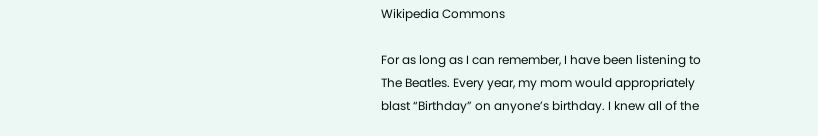Wikipedia Commons

For as long as I can remember, I have been listening to The Beatles. Every year, my mom would appropriately blast “Birthday” on anyone’s birthday. I knew all of the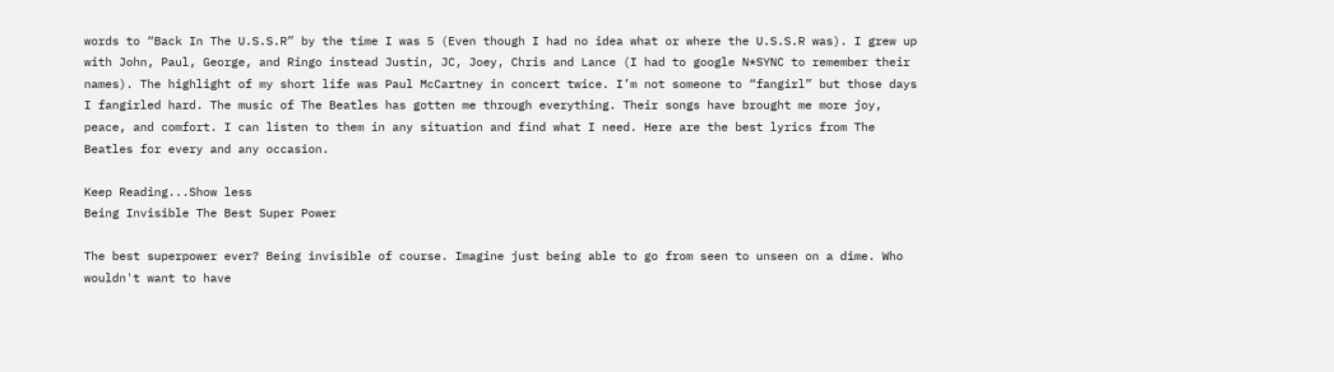words to “Back In The U.S.S.R” by the time I was 5 (Even though I had no idea what or where the U.S.S.R was). I grew up with John, Paul, George, and Ringo instead Justin, JC, Joey, Chris and Lance (I had to google N*SYNC to remember their names). The highlight of my short life was Paul McCartney in concert twice. I’m not someone to “fangirl” but those days I fangirled hard. The music of The Beatles has gotten me through everything. Their songs have brought me more joy, peace, and comfort. I can listen to them in any situation and find what I need. Here are the best lyrics from The Beatles for every and any occasion.

Keep Reading...Show less
Being Invisible The Best Super Power

The best superpower ever? Being invisible of course. Imagine just being able to go from seen to unseen on a dime. Who wouldn't want to have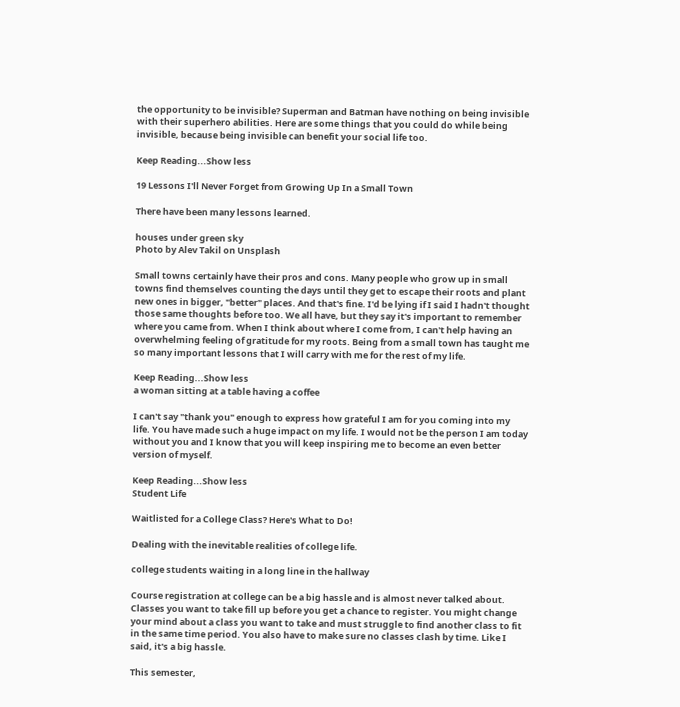the opportunity to be invisible? Superman and Batman have nothing on being invisible with their superhero abilities. Here are some things that you could do while being invisible, because being invisible can benefit your social life too.

Keep Reading...Show less

19 Lessons I'll Never Forget from Growing Up In a Small Town

There have been many lessons learned.

houses under green sky
Photo by Alev Takil on Unsplash

Small towns certainly have their pros and cons. Many people who grow up in small towns find themselves counting the days until they get to escape their roots and plant new ones in bigger, "better" places. And that's fine. I'd be lying if I said I hadn't thought those same thoughts before too. We all have, but they say it's important to remember where you came from. When I think about where I come from, I can't help having an overwhelming feeling of gratitude for my roots. Being from a small town has taught me so many important lessons that I will carry with me for the rest of my life.

Keep Reading...Show less
a woman sitting at a table having a coffee

I can't say "thank you" enough to express how grateful I am for you coming into my life. You have made such a huge impact on my life. I would not be the person I am today without you and I know that you will keep inspiring me to become an even better version of myself.

Keep Reading...Show less
Student Life

Waitlisted for a College Class? Here's What to Do!

Dealing with the inevitable realities of college life.

college students waiting in a long line in the hallway

Course registration at college can be a big hassle and is almost never talked about. Classes you want to take fill up before you get a chance to register. You might change your mind about a class you want to take and must struggle to find another class to fit in the same time period. You also have to make sure no classes clash by time. Like I said, it's a big hassle.

This semester,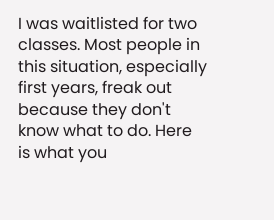I was waitlisted for two classes. Most people in this situation, especially first years, freak out because they don't know what to do. Here is what you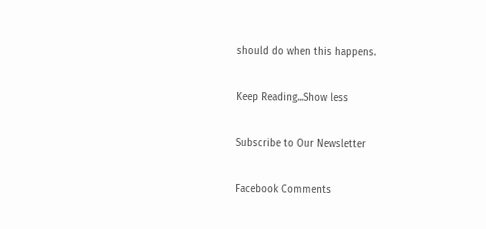should do when this happens.

Keep Reading...Show less

Subscribe to Our Newsletter

Facebook Comments